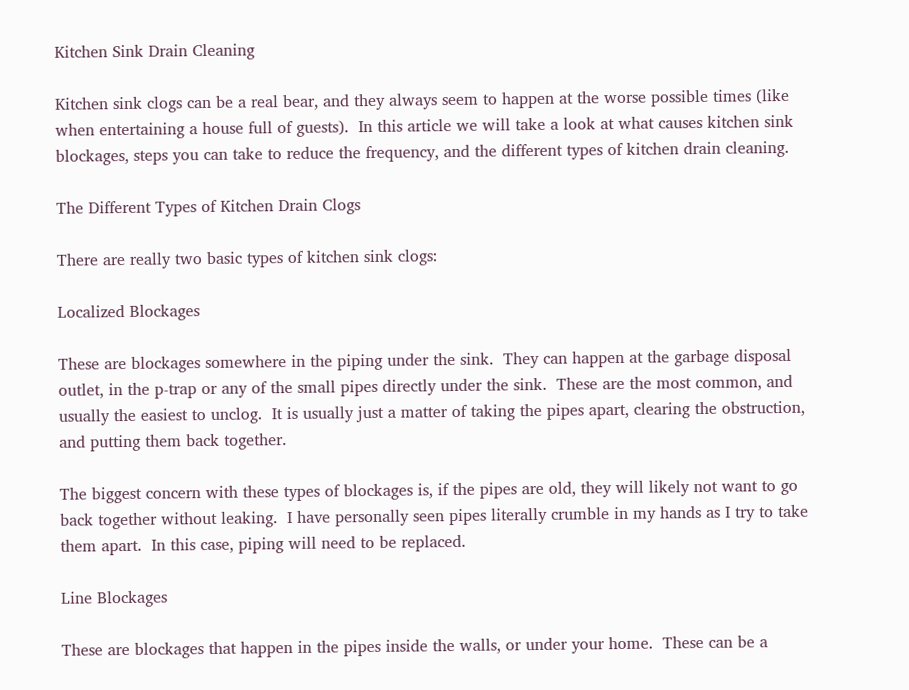Kitchen Sink Drain Cleaning

Kitchen sink clogs can be a real bear, and they always seem to happen at the worse possible times (like when entertaining a house full of guests).  In this article we will take a look at what causes kitchen sink blockages, steps you can take to reduce the frequency, and the different types of kitchen drain cleaning.

The Different Types of Kitchen Drain Clogs

There are really two basic types of kitchen sink clogs:

Localized Blockages

These are blockages somewhere in the piping under the sink.  They can happen at the garbage disposal outlet, in the p-trap or any of the small pipes directly under the sink.  These are the most common, and usually the easiest to unclog.  It is usually just a matter of taking the pipes apart, clearing the obstruction, and putting them back together.

The biggest concern with these types of blockages is, if the pipes are old, they will likely not want to go back together without leaking.  I have personally seen pipes literally crumble in my hands as I try to take them apart.  In this case, piping will need to be replaced.

Line Blockages

These are blockages that happen in the pipes inside the walls, or under your home.  These can be a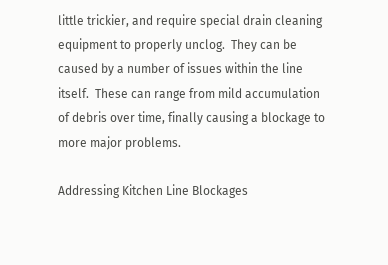little trickier, and require special drain cleaning equipment to properly unclog.  They can be caused by a number of issues within the line itself.  These can range from mild accumulation of debris over time, finally causing a blockage to more major problems.

Addressing Kitchen Line Blockages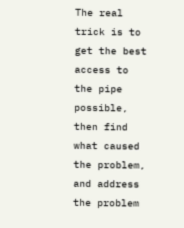The real trick is to get the best access to the pipe possible, then find what caused the problem, and address the problem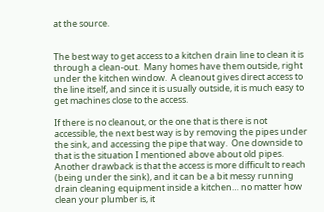at the source.


The best way to get access to a kitchen drain line to clean it is through a clean-out.  Many homes have them outside, right under the kitchen window.  A cleanout gives direct access to the line itself, and since it is usually outside, it is much easy to get machines close to the access.

If there is no cleanout, or the one that is there is not accessible, the next best way is by removing the pipes under the sink, and accessing the pipe that way.  One downside to that is the situation I mentioned above about old pipes.  Another drawback is that the access is more difficult to reach (being under the sink), and it can be a bit messy running drain cleaning equipment inside a kitchen… no matter how clean your plumber is, it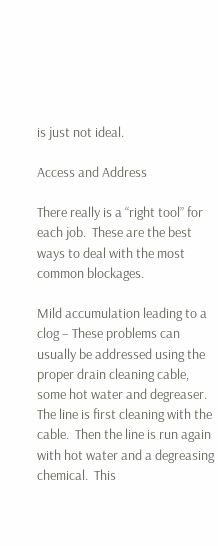is just not ideal.

Access and Address

There really is a “right tool” for each job.  These are the best ways to deal with the most common blockages.

Mild accumulation leading to a clog – These problems can usually be addressed using the proper drain cleaning cable, some hot water and degreaser.  The line is first cleaning with the cable.  Then the line is run again with hot water and a degreasing chemical.  This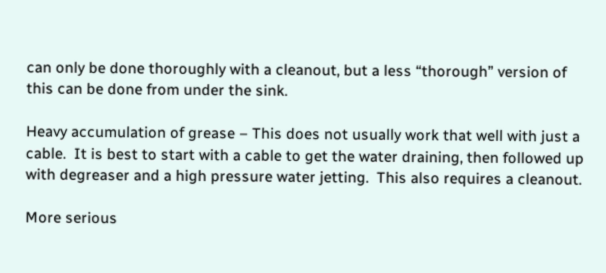can only be done thoroughly with a cleanout, but a less “thorough” version of this can be done from under the sink.

Heavy accumulation of grease – This does not usually work that well with just a cable.  It is best to start with a cable to get the water draining, then followed up with degreaser and a high pressure water jetting.  This also requires a cleanout.

More serious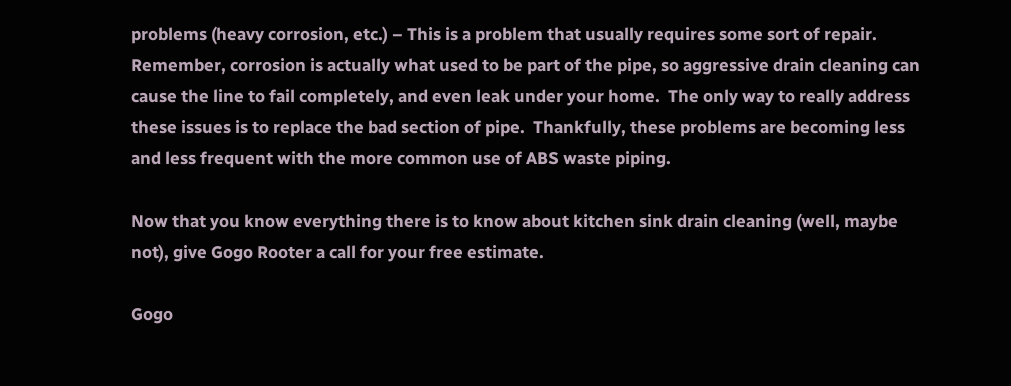problems (heavy corrosion, etc.) – This is a problem that usually requires some sort of repair.  Remember, corrosion is actually what used to be part of the pipe, so aggressive drain cleaning can cause the line to fail completely, and even leak under your home.  The only way to really address these issues is to replace the bad section of pipe.  Thankfully, these problems are becoming less and less frequent with the more common use of ABS waste piping.

Now that you know everything there is to know about kitchen sink drain cleaning (well, maybe not), give Gogo Rooter a call for your free estimate.

Gogo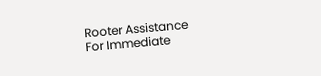Rooter Assistance
For Immediate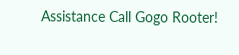Assistance Call Gogo Rooter!